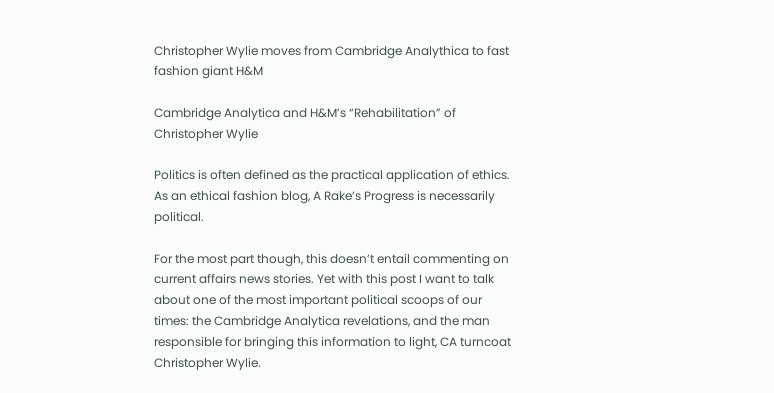Christopher Wylie moves from Cambridge Analythica to fast fashion giant H&M

Cambridge Analytica and H&M’s “Rehabilitation” of Christopher Wylie

Politics is often defined as the practical application of ethics. As an ethical fashion blog, A Rake’s Progress is necessarily political.

For the most part though, this doesn’t entail commenting on current affairs news stories. Yet with this post I want to talk about one of the most important political scoops of our times: the Cambridge Analytica revelations, and the man responsible for bringing this information to light, CA turncoat Christopher Wylie.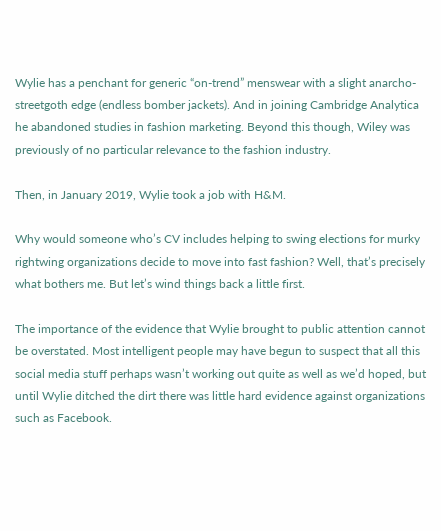Wylie has a penchant for generic “on-trend” menswear with a slight anarcho-streetgoth edge (endless bomber jackets). And in joining Cambridge Analytica he abandoned studies in fashion marketing. Beyond this though, Wiley was previously of no particular relevance to the fashion industry.

Then, in January 2019, Wylie took a job with H&M.

Why would someone who’s CV includes helping to swing elections for murky rightwing organizations decide to move into fast fashion? Well, that’s precisely what bothers me. But let’s wind things back a little first.

The importance of the evidence that Wylie brought to public attention cannot be overstated. Most intelligent people may have begun to suspect that all this social media stuff perhaps wasn’t working out quite as well as we’d hoped, but until Wylie ditched the dirt there was little hard evidence against organizations such as Facebook.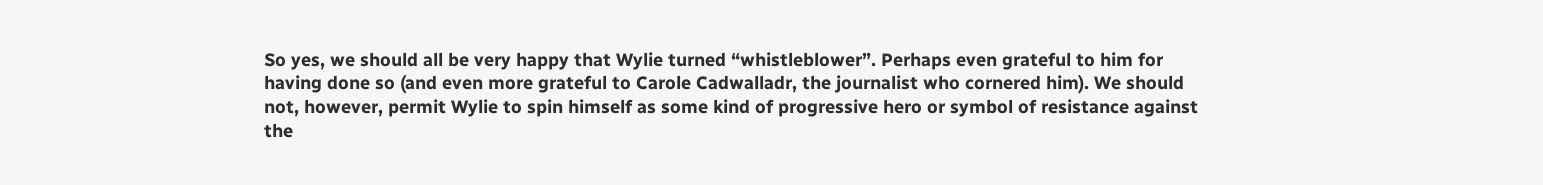So yes, we should all be very happy that Wylie turned “whistleblower”. Perhaps even grateful to him for having done so (and even more grateful to Carole Cadwalladr, the journalist who cornered him). We should not, however, permit Wylie to spin himself as some kind of progressive hero or symbol of resistance against the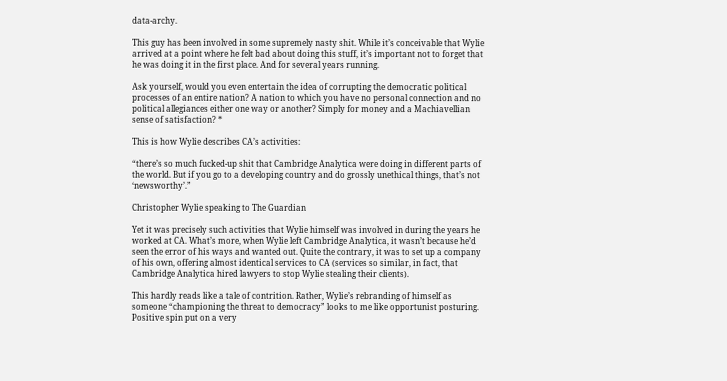data-archy.

This guy has been involved in some supremely nasty shit. While it’s conceivable that Wylie arrived at a point where he felt bad about doing this stuff, it’s important not to forget that he was doing it in the first place. And for several years running.

Ask yourself, would you even entertain the idea of corrupting the democratic political processes of an entire nation? A nation to which you have no personal connection and no political allegiances either one way or another? Simply for money and a Machiavellian sense of satisfaction? *

This is how Wylie describes CA’s activities:

“there’s so much fucked-up shit that Cambridge Analytica were doing in different parts of the world. But if you go to a developing country and do grossly unethical things, that’s not ‘newsworthy’.”

Christopher Wylie speaking to The Guardian

Yet it was precisely such activities that Wylie himself was involved in during the years he worked at CA. What’s more, when Wylie left Cambridge Analytica, it wasn’t because he’d seen the error of his ways and wanted out. Quite the contrary, it was to set up a company of his own, offering almost identical services to CA (services so similar, in fact, that Cambridge Analytica hired lawyers to stop Wylie stealing their clients).

This hardly reads like a tale of contrition. Rather, Wylie’s rebranding of himself as someone “championing the threat to democracy” looks to me like opportunist posturing. Positive spin put on a very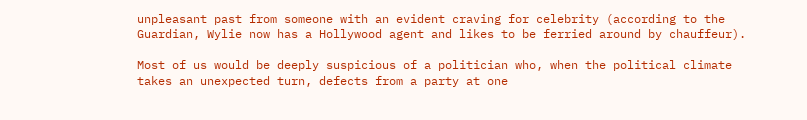unpleasant past from someone with an evident craving for celebrity (according to the Guardian, Wylie now has a Hollywood agent and likes to be ferried around by chauffeur).

Most of us would be deeply suspicious of a politician who, when the political climate takes an unexpected turn, defects from a party at one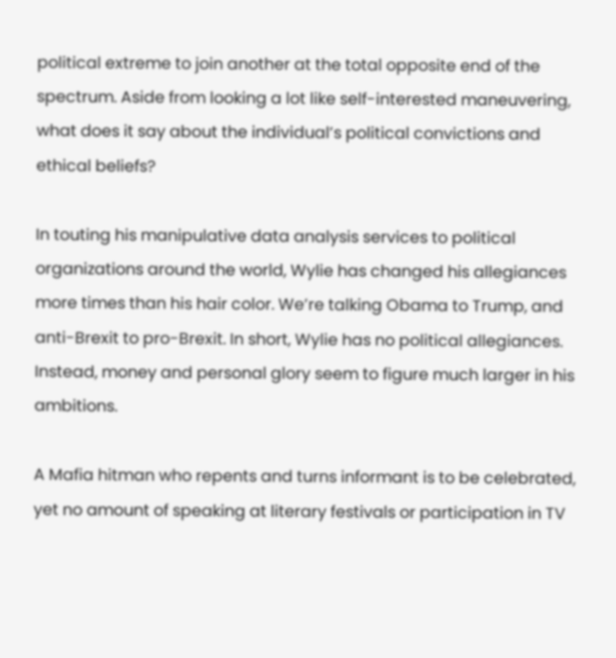political extreme to join another at the total opposite end of the spectrum. Aside from looking a lot like self-interested maneuvering, what does it say about the individual’s political convictions and ethical beliefs?

In touting his manipulative data analysis services to political organizations around the world, Wylie has changed his allegiances more times than his hair color. We’re talking Obama to Trump, and anti-Brexit to pro-Brexit. In short, Wylie has no political allegiances. Instead, money and personal glory seem to figure much larger in his ambitions.

A Mafia hitman who repents and turns informant is to be celebrated, yet no amount of speaking at literary festivals or participation in TV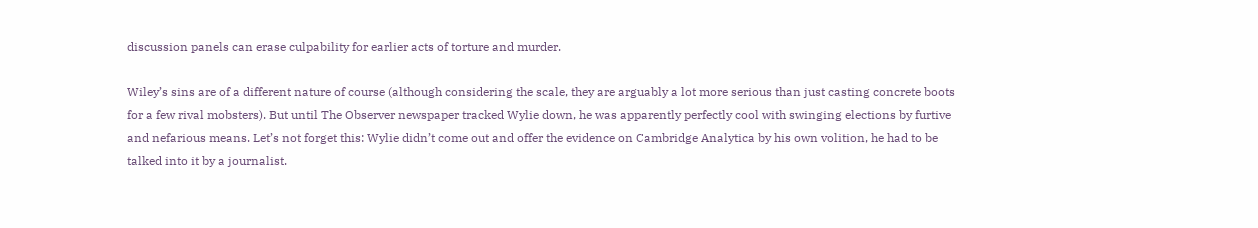discussion panels can erase culpability for earlier acts of torture and murder.

Wiley’s sins are of a different nature of course (although considering the scale, they are arguably a lot more serious than just casting concrete boots for a few rival mobsters). But until The Observer newspaper tracked Wylie down, he was apparently perfectly cool with swinging elections by furtive and nefarious means. Let’s not forget this: Wylie didn’t come out and offer the evidence on Cambridge Analytica by his own volition, he had to be talked into it by a journalist.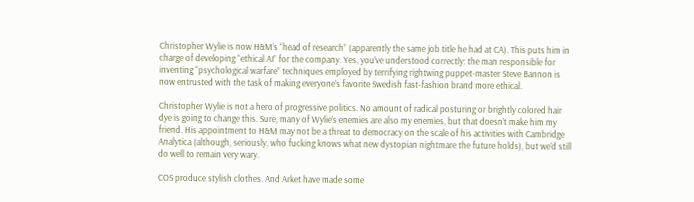Christopher Wylie is now H&M’s “head of research” (apparently the same job title he had at CA). This puts him in charge of developing “ethical AI” for the company. Yes, you’ve understood correctly: the man responsible for inventing “psychological warfare” techniques employed by terrifying rightwing puppet-master Steve Bannon is now entrusted with the task of making everyone’s favorite Swedish fast-fashion brand more ethical.

Christopher Wylie is not a hero of progressive politics. No amount of radical posturing or brightly colored hair dye is going to change this. Sure, many of Wylie’s enemies are also my enemies, but that doesn’t make him my friend. His appointment to H&M may not be a threat to democracy on the scale of his activities with Cambridge Analytica (although, seriously, who fucking knows what new dystopian nightmare the future holds), but we’d still do well to remain very wary.

COS produce stylish clothes. And Arket have made some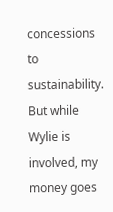concessions to sustainability. But while Wylie is involved, my money goes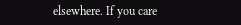elsewhere. If you care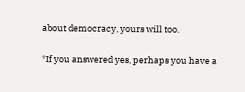about democracy, yours will too.

*If you answered yes, perhaps you have a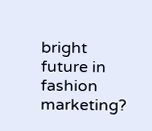bright future in fashion marketing?